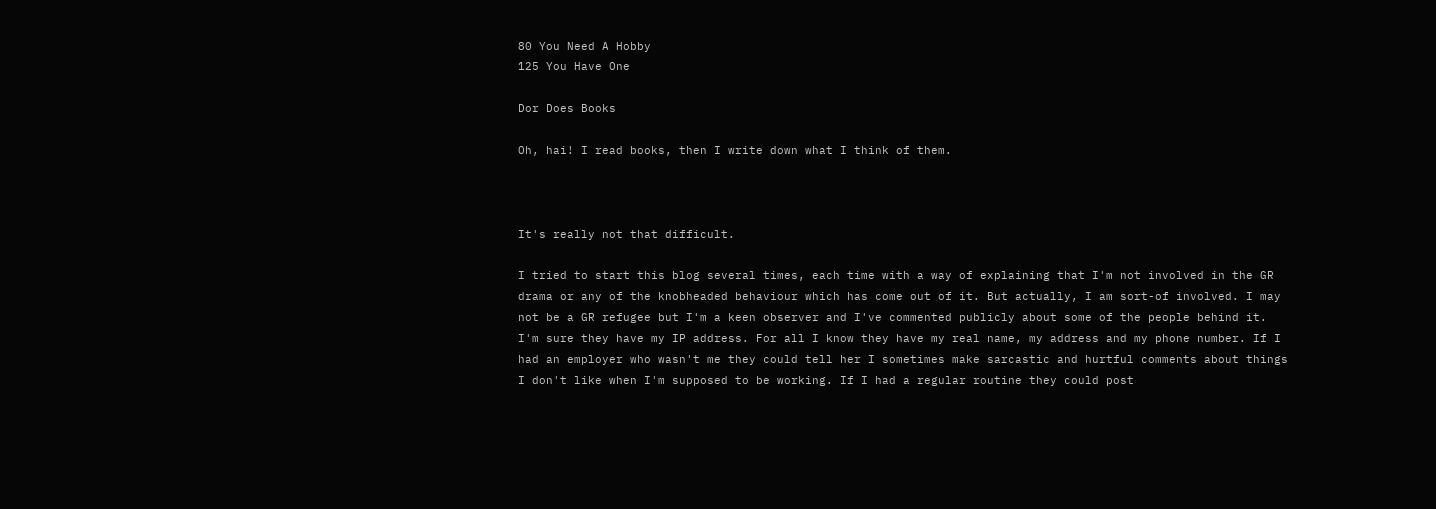80 You Need A Hobby
125 You Have One

Dor Does Books

Oh, hai! I read books, then I write down what I think of them.



It's really not that difficult.

I tried to start this blog several times, each time with a way of explaining that I'm not involved in the GR drama or any of the knobheaded behaviour which has come out of it. But actually, I am sort-of involved. I may not be a GR refugee but I'm a keen observer and I've commented publicly about some of the people behind it. I'm sure they have my IP address. For all I know they have my real name, my address and my phone number. If I had an employer who wasn't me they could tell her I sometimes make sarcastic and hurtful comments about things I don't like when I'm supposed to be working. If I had a regular routine they could post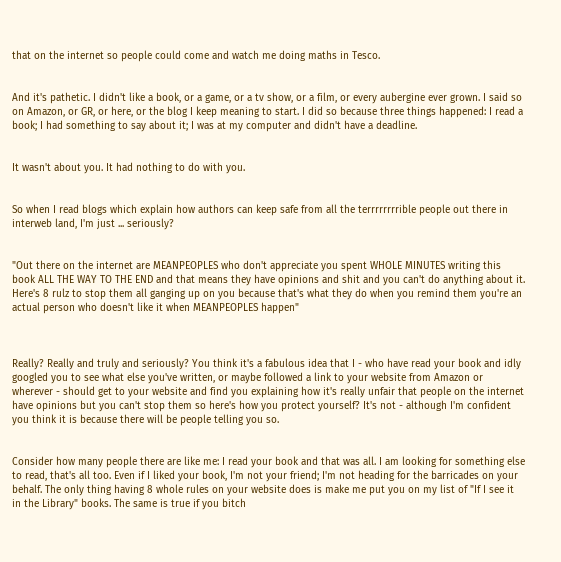that on the internet so people could come and watch me doing maths in Tesco.


And it's pathetic. I didn't like a book, or a game, or a tv show, or a film, or every aubergine ever grown. I said so on Amazon, or GR, or here, or the blog I keep meaning to start. I did so because three things happened: I read a book; I had something to say about it; I was at my computer and didn't have a deadline.


It wasn't about you. It had nothing to do with you.


So when I read blogs which explain how authors can keep safe from all the terrrrrrrrible people out there in interweb land, I'm just ... seriously?


"Out there on the internet are MEANPEOPLES who don't appreciate you spent WHOLE MINUTES writing this book ALL THE WAY TO THE END and that means they have opinions and shit and you can't do anything about it. Here's 8 rulz to stop them all ganging up on you because that's what they do when you remind them you're an actual person who doesn't like it when MEANPEOPLES happen"



Really? Really and truly and seriously? You think it's a fabulous idea that I - who have read your book and idly googled you to see what else you've written, or maybe followed a link to your website from Amazon or wherever - should get to your website and find you explaining how it's really unfair that people on the internet have opinions but you can't stop them so here's how you protect yourself? It's not - although I'm confident you think it is because there will be people telling you so.


Consider how many people there are like me: I read your book and that was all. I am looking for something else to read, that's all too. Even if I liked your book, I'm not your friend; I'm not heading for the barricades on your behalf. The only thing having 8 whole rules on your website does is make me put you on my list of "If I see it in the Library" books. The same is true if you bitch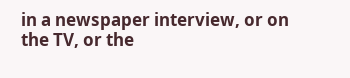in a newspaper interview, or on the TV, or the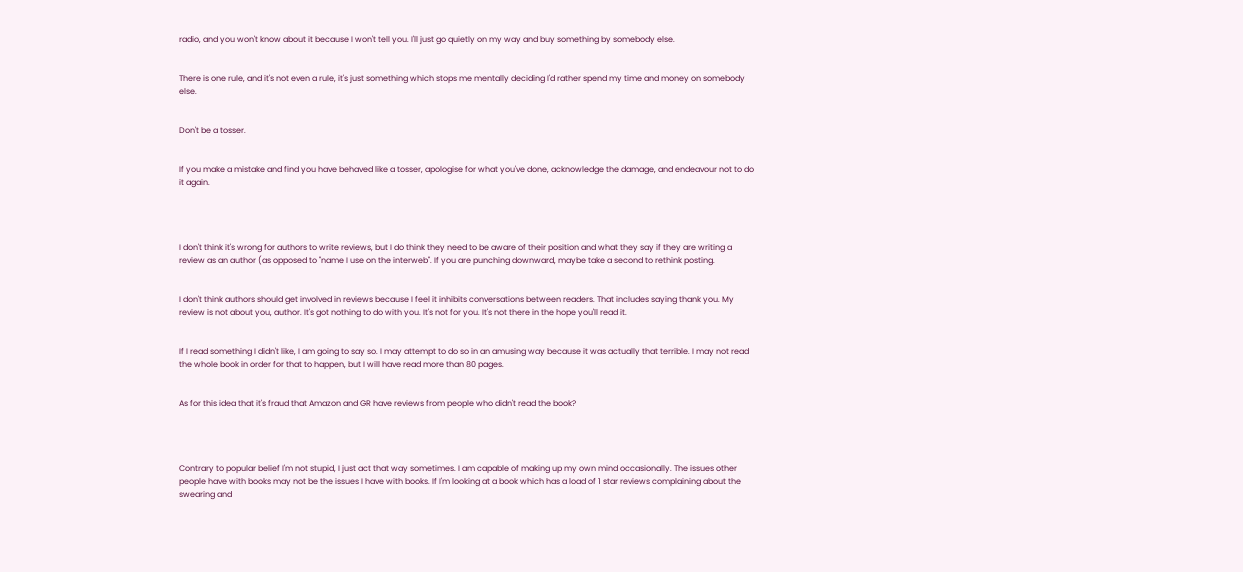radio, and you won't know about it because I won't tell you. I'll just go quietly on my way and buy something by somebody else.


There is one rule, and it's not even a rule, it's just something which stops me mentally deciding I'd rather spend my time and money on somebody else.


Don't be a tosser.


If you make a mistake and find you have behaved like a tosser, apologise for what you've done, acknowledge the damage, and endeavour not to do it again.




I don't think it's wrong for authors to write reviews, but I do think they need to be aware of their position and what they say if they are writing a review as an author (as opposed to "name I use on the interweb". If you are punching downward, maybe take a second to rethink posting.


I don't think authors should get involved in reviews because I feel it inhibits conversations between readers. That includes saying thank you. My review is not about you, author. It's got nothing to do with you. It's not for you. It's not there in the hope you'll read it.


If I read something I didn't like, I am going to say so. I may attempt to do so in an amusing way because it was actually that terrible. I may not read the whole book in order for that to happen, but I will have read more than 80 pages.


As for this idea that it's fraud that Amazon and GR have reviews from people who didn't read the book?




Contrary to popular belief I'm not stupid, I just act that way sometimes. I am capable of making up my own mind occasionally. The issues other people have with books may not be the issues I have with books. If I'm looking at a book which has a load of 1 star reviews complaining about the swearing and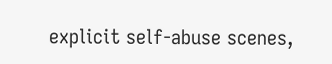explicit self-abuse scenes,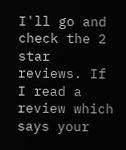I'll go and check the 2 star reviews. If I read a review which says your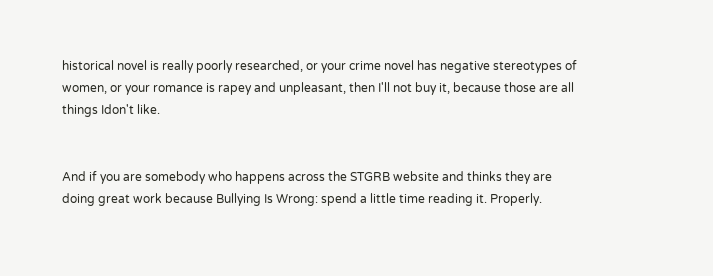historical novel is really poorly researched, or your crime novel has negative stereotypes of women, or your romance is rapey and unpleasant, then I'll not buy it, because those are all things Idon't like.


And if you are somebody who happens across the STGRB website and thinks they are doing great work because Bullying Is Wrong: spend a little time reading it. Properly.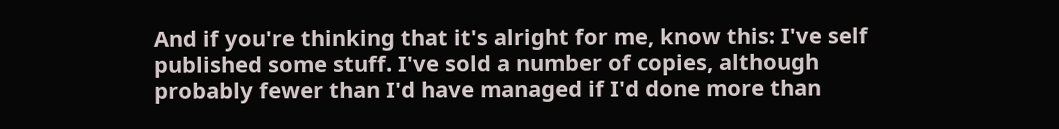And if you're thinking that it's alright for me, know this: I've self published some stuff. I've sold a number of copies, although probably fewer than I'd have managed if I'd done more than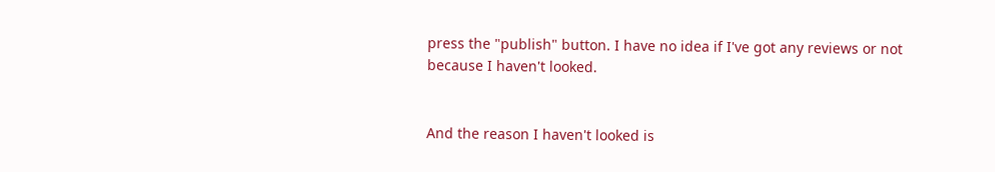press the "publish" button. I have no idea if I've got any reviews or not because I haven't looked.


And the reason I haven't looked is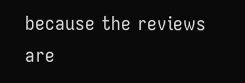because the reviews are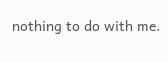nothing to do with me.